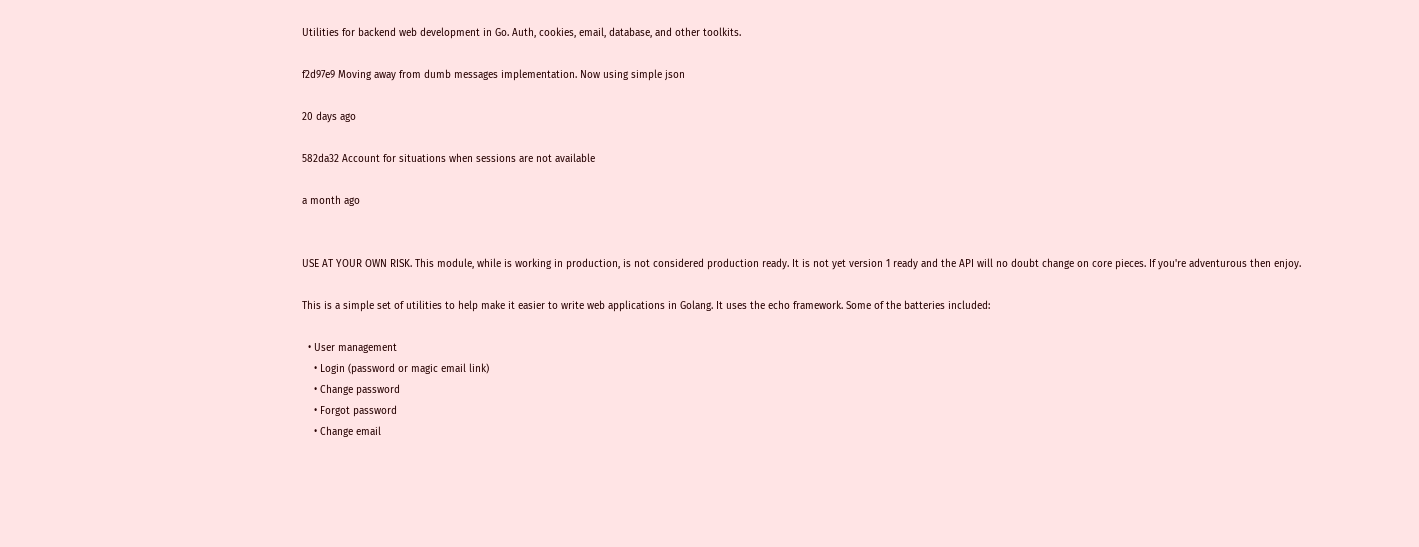Utilities for backend web development in Go. Auth, cookies, email, database, and other toolkits.

f2d97e9 Moving away from dumb messages implementation. Now using simple json

20 days ago

582da32 Account for situations when sessions are not available

a month ago


USE AT YOUR OWN RISK. This module, while is working in production, is not considered production ready. It is not yet version 1 ready and the API will no doubt change on core pieces. If you're adventurous then enjoy.

This is a simple set of utilities to help make it easier to write web applications in Golang. It uses the echo framework. Some of the batteries included:

  • User management
    • Login (password or magic email link)
    • Change password
    • Forgot password
    • Change email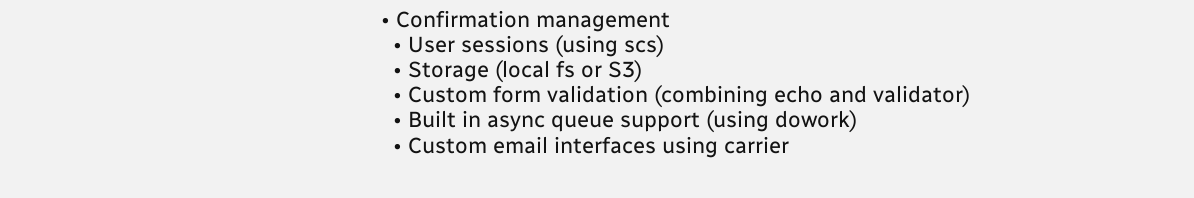• Confirmation management
  • User sessions (using scs)
  • Storage (local fs or S3)
  • Custom form validation (combining echo and validator)
  • Built in async queue support (using dowork)
  • Custom email interfaces using carrier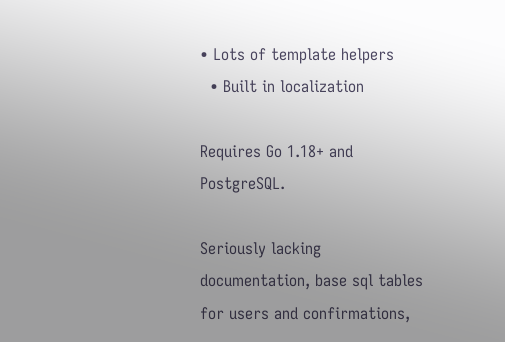• Lots of template helpers
  • Built in localization

Requires Go 1.18+ and PostgreSQL.

Seriously lacking documentation, base sql tables for users and confirmations,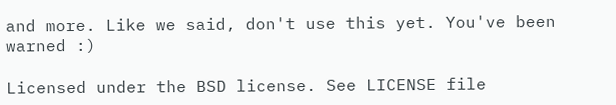and more. Like we said, don't use this yet. You've been warned :)

Licensed under the BSD license. See LICENSE file